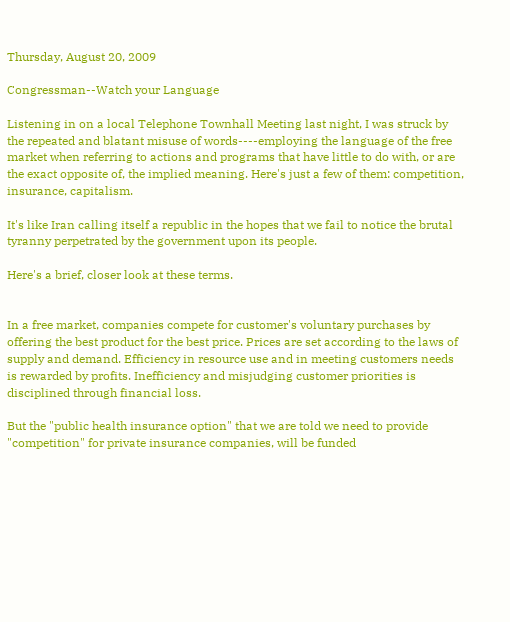Thursday, August 20, 2009

Congressman--Watch your Language

Listening in on a local Telephone Townhall Meeting last night, I was struck by the repeated and blatant misuse of words----employing the language of the free market when referring to actions and programs that have little to do with, or are the exact opposite of, the implied meaning. Here's just a few of them: competition, insurance, capitalism.

It's like Iran calling itself a republic in the hopes that we fail to notice the brutal tyranny perpetrated by the government upon its people.

Here's a brief, closer look at these terms.


In a free market, companies compete for customer's voluntary purchases by offering the best product for the best price. Prices are set according to the laws of supply and demand. Efficiency in resource use and in meeting customers needs is rewarded by profits. Inefficiency and misjudging customer priorities is disciplined through financial loss.

But the "public health insurance option" that we are told we need to provide "competition" for private insurance companies, will be funded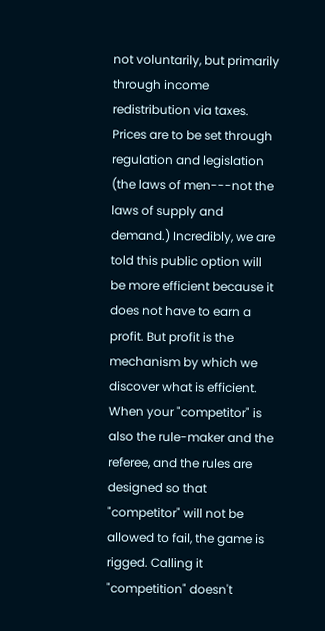not voluntarily, but primarily through income redistribution via taxes. Prices are to be set through regulation and legislation (the laws of men---not the laws of supply and demand.) Incredibly, we are told this public option will be more efficient because it does not have to earn a profit. But profit is the mechanism by which we discover what is efficient. When your "competitor" is also the rule-maker and the referee, and the rules are designed so that "competitor" will not be allowed to fail, the game is rigged. Calling it "competition" doesn't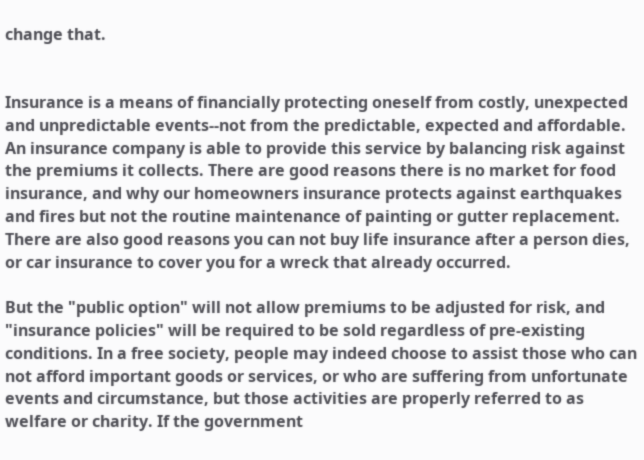change that.


Insurance is a means of financially protecting oneself from costly, unexpected and unpredictable events--not from the predictable, expected and affordable. An insurance company is able to provide this service by balancing risk against the premiums it collects. There are good reasons there is no market for food insurance, and why our homeowners insurance protects against earthquakes and fires but not the routine maintenance of painting or gutter replacement. There are also good reasons you can not buy life insurance after a person dies, or car insurance to cover you for a wreck that already occurred.

But the "public option" will not allow premiums to be adjusted for risk, and "insurance policies" will be required to be sold regardless of pre-existing conditions. In a free society, people may indeed choose to assist those who can not afford important goods or services, or who are suffering from unfortunate events and circumstance, but those activities are properly referred to as welfare or charity. If the government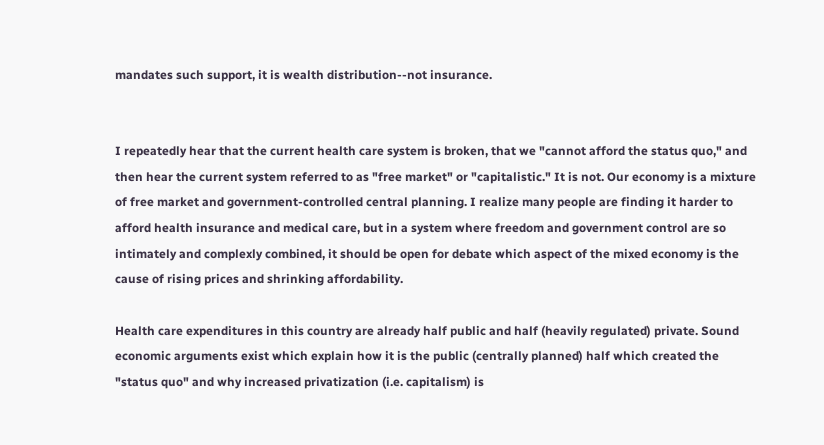mandates such support, it is wealth distribution--not insurance.


I repeatedly hear that the current health care system is broken, that we "cannot afford the status quo," and then hear the current system referred to as "free market" or "capitalistic." It is not. Our economy is a mixture of free market and government-controlled central planning. I realize many people are finding it harder to afford health insurance and medical care, but in a system where freedom and government control are so intimately and complexly combined, it should be open for debate which aspect of the mixed economy is the cause of rising prices and shrinking affordability.

Health care expenditures in this country are already half public and half (heavily regulated) private. Sound economic arguments exist which explain how it is the public (centrally planned) half which created the "status quo" and why increased privatization (i.e. capitalism) is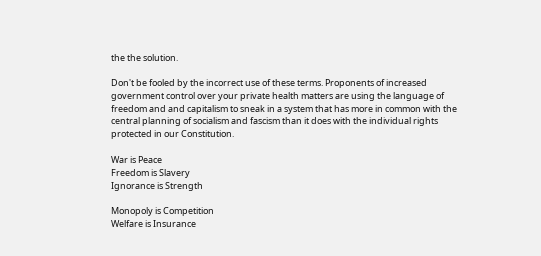the the solution.

Don't be fooled by the incorrect use of these terms. Proponents of increased government control over your private health matters are using the language of freedom and and capitalism to sneak in a system that has more in common with the central planning of socialism and fascism than it does with the individual rights protected in our Constitution.

War is Peace
Freedom is Slavery
Ignorance is Strength

Monopoly is Competition
Welfare is Insurance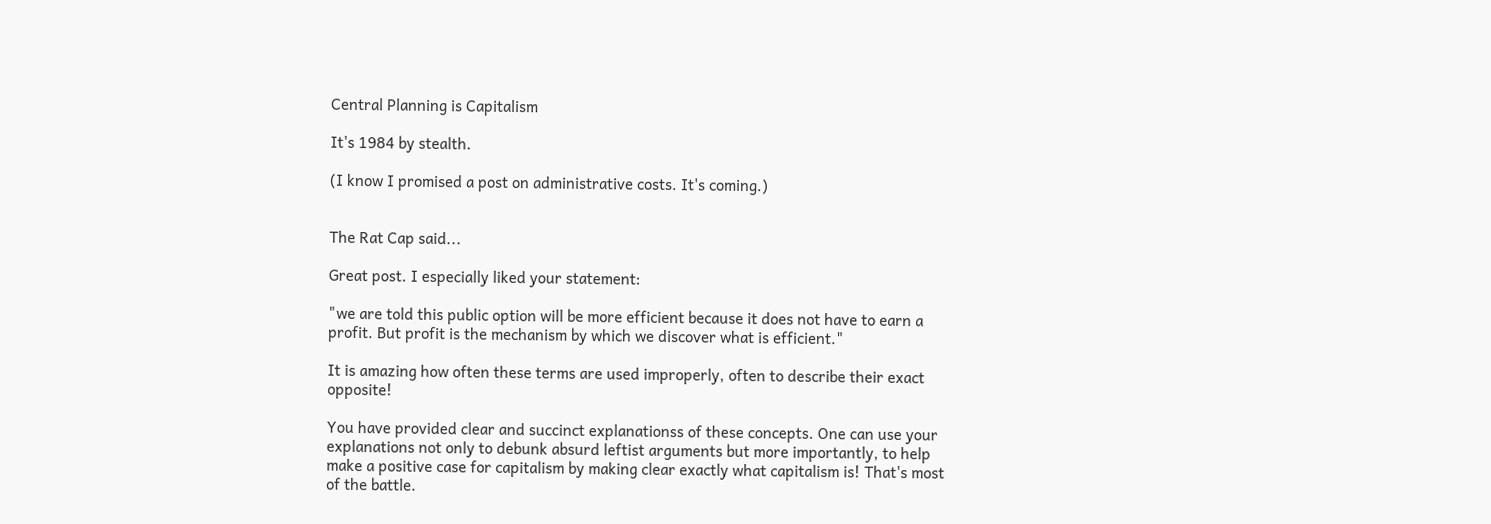Central Planning is Capitalism

It's 1984 by stealth.

(I know I promised a post on administrative costs. It's coming.)


The Rat Cap said...

Great post. I especially liked your statement:

"we are told this public option will be more efficient because it does not have to earn a profit. But profit is the mechanism by which we discover what is efficient."

It is amazing how often these terms are used improperly, often to describe their exact opposite!

You have provided clear and succinct explanationss of these concepts. One can use your explanations not only to debunk absurd leftist arguments but more importantly, to help make a positive case for capitalism by making clear exactly what capitalism is! That's most of the battle.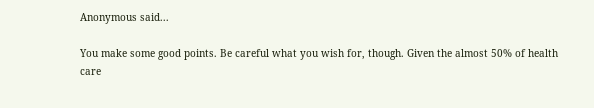Anonymous said...

You make some good points. Be careful what you wish for, though. Given the almost 50% of health care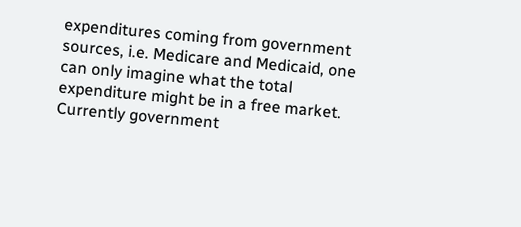expenditures coming from government sources, i.e. Medicare and Medicaid, one can only imagine what the total expenditure might be in a free market. Currently government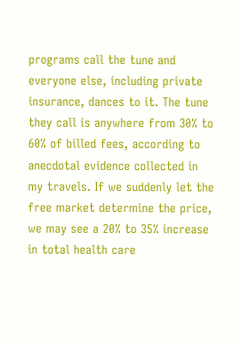programs call the tune and everyone else, including private insurance, dances to it. The tune they call is anywhere from 30% to 60% of billed fees, according to anecdotal evidence collected in my travels. If we suddenly let the free market determine the price, we may see a 20% to 35% increase in total health care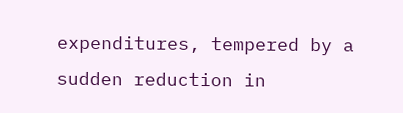expenditures, tempered by a sudden reduction in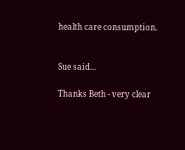health care consumption.


Sue said...

Thanks Beth - very clear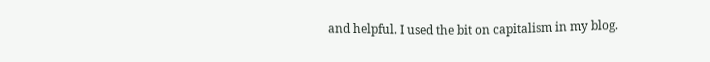and helpful. I used the bit on capitalism in my blog.